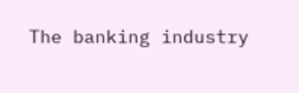The banking industry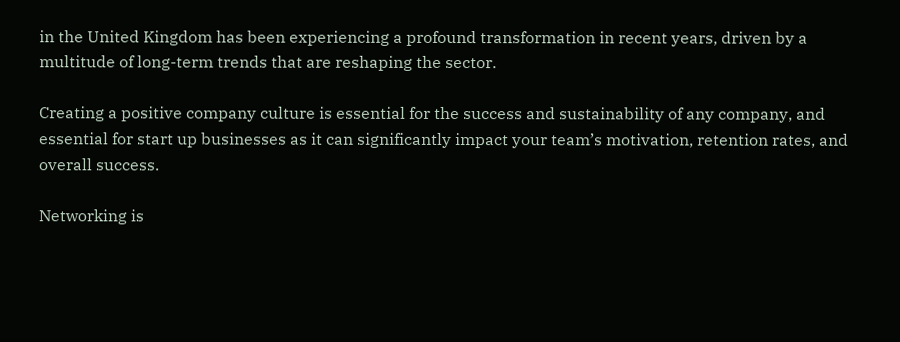in the United Kingdom has been experiencing a profound transformation in recent years, driven by a multitude of long-term trends that are reshaping the sector.

Creating a positive company culture is essential for the success and sustainability of any company, and essential for start up businesses as it can significantly impact your team’s motivation, retention rates, and overall success.

Networking is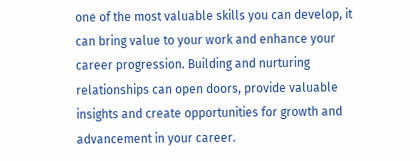one of the most valuable skills you can develop, it can bring value to your work and enhance your career progression. Building and nurturing relationships can open doors, provide valuable insights and create opportunities for growth and advancement in your career.